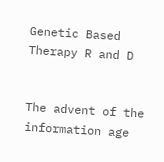Genetic Based Therapy R and D


The advent of the information age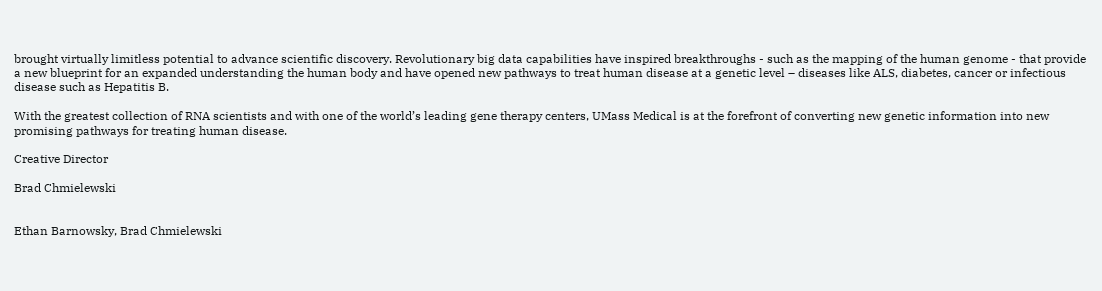brought virtually limitless potential to advance scientific discovery. Revolutionary big data capabilities have inspired breakthroughs - such as the mapping of the human genome - that provide a new blueprint for an expanded understanding the human body and have opened new pathways to treat human disease at a genetic level – diseases like ALS, diabetes, cancer or infectious disease such as Hepatitis B.

With the greatest collection of RNA scientists and with one of the world’s leading gene therapy centers, UMass Medical is at the forefront of converting new genetic information into new promising pathways for treating human disease.

Creative Director

Brad Chmielewski


Ethan Barnowsky, Brad Chmielewski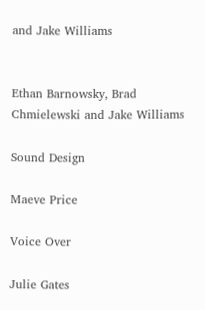and Jake Williams


Ethan Barnowsky, Brad Chmielewski and Jake Williams

Sound Design

Maeve Price

Voice Over

Julie Gates